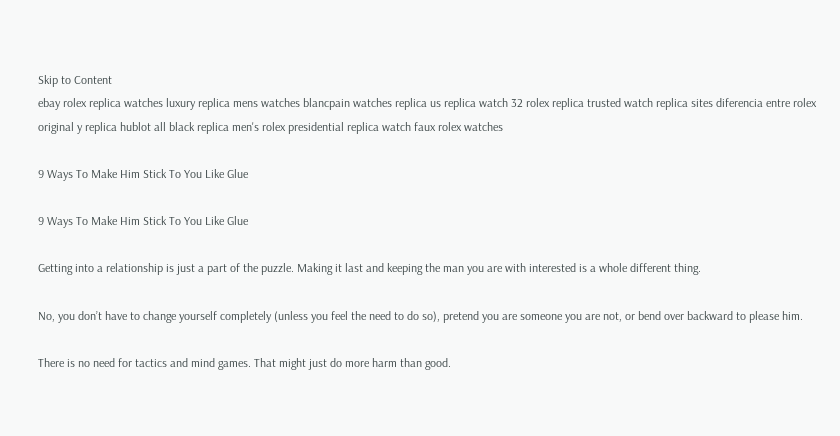Skip to Content
ebay rolex replica watches luxury replica mens watches blancpain watches replica us replica watch 32 rolex replica trusted watch replica sites diferencia entre rolex original y replica hublot all black replica men's rolex presidential replica watch faux rolex watches

9 Ways To Make Him Stick To You Like Glue

9 Ways To Make Him Stick To You Like Glue

Getting into a relationship is just a part of the puzzle. Making it last and keeping the man you are with interested is a whole different thing.

No, you don’t have to change yourself completely (unless you feel the need to do so), pretend you are someone you are not, or bend over backward to please him.

There is no need for tactics and mind games. That might just do more harm than good.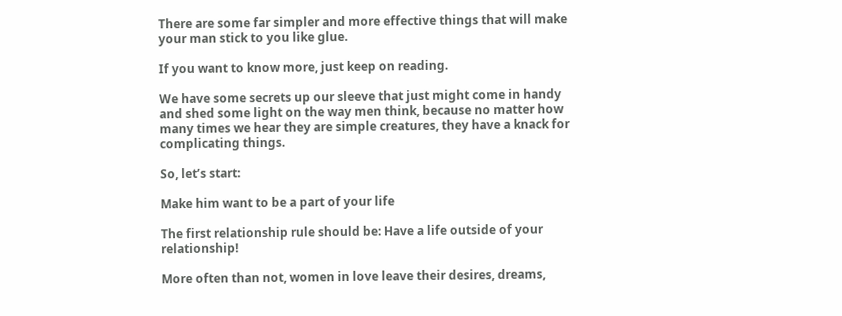There are some far simpler and more effective things that will make your man stick to you like glue.

If you want to know more, just keep on reading.

We have some secrets up our sleeve that just might come in handy and shed some light on the way men think, because no matter how many times we hear they are simple creatures, they have a knack for complicating things.

So, let’s start:

Make him want to be a part of your life

The first relationship rule should be: Have a life outside of your relationship!

More often than not, women in love leave their desires, dreams,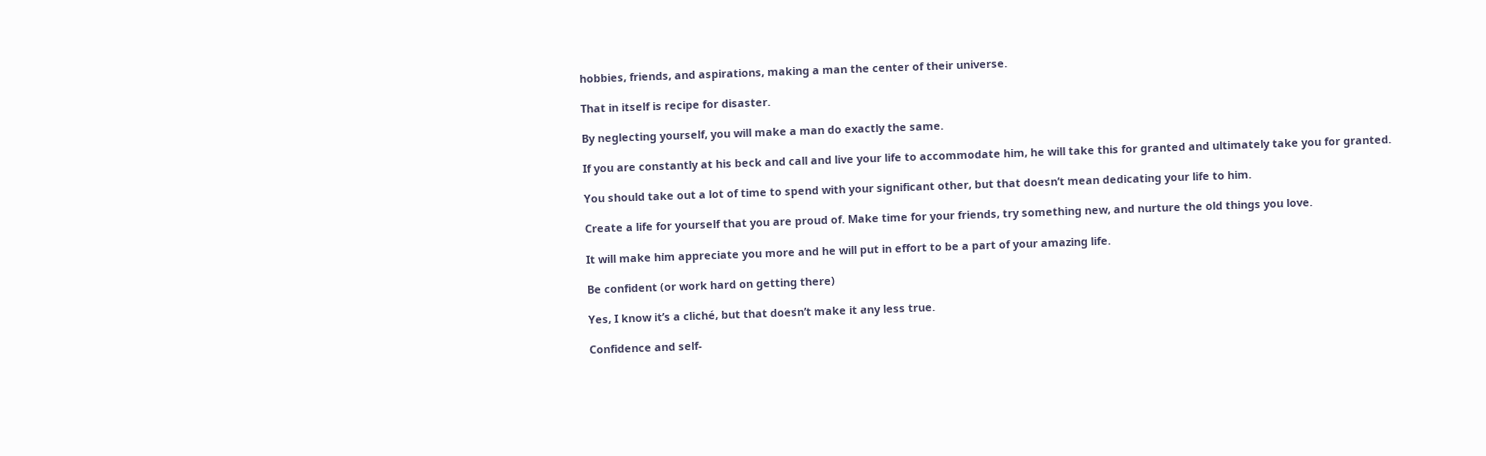hobbies, friends, and aspirations, making a man the center of their universe.

That in itself is recipe for disaster.

By neglecting yourself, you will make a man do exactly the same.

If you are constantly at his beck and call and live your life to accommodate him, he will take this for granted and ultimately take you for granted.

You should take out a lot of time to spend with your significant other, but that doesn’t mean dedicating your life to him.

Create a life for yourself that you are proud of. Make time for your friends, try something new, and nurture the old things you love.

It will make him appreciate you more and he will put in effort to be a part of your amazing life.

Be confident (or work hard on getting there)

Yes, I know it’s a cliché, but that doesn’t make it any less true.

Confidence and self-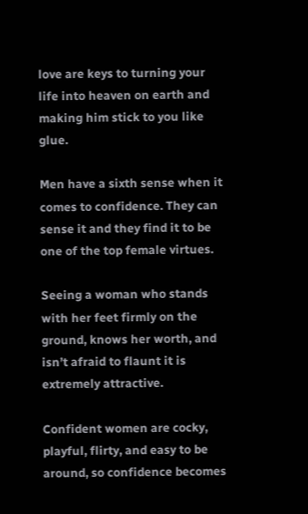love are keys to turning your life into heaven on earth and making him stick to you like glue.

Men have a sixth sense when it comes to confidence. They can sense it and they find it to be one of the top female virtues.

Seeing a woman who stands with her feet firmly on the ground, knows her worth, and isn’t afraid to flaunt it is extremely attractive.

Confident women are cocky, playful, flirty, and easy to be around, so confidence becomes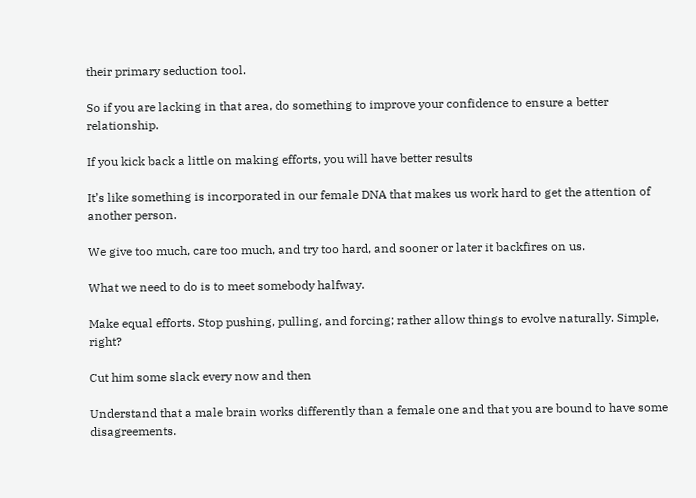their primary seduction tool.

So if you are lacking in that area, do something to improve your confidence to ensure a better relationship.

If you kick back a little on making efforts, you will have better results

It’s like something is incorporated in our female DNA that makes us work hard to get the attention of another person.

We give too much, care too much, and try too hard, and sooner or later it backfires on us.

What we need to do is to meet somebody halfway.

Make equal efforts. Stop pushing, pulling, and forcing; rather allow things to evolve naturally. Simple, right?

Cut him some slack every now and then

Understand that a male brain works differently than a female one and that you are bound to have some disagreements.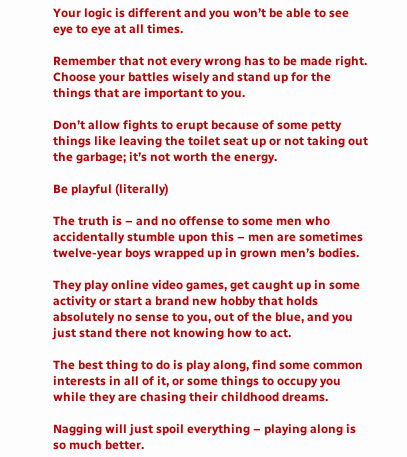Your logic is different and you won’t be able to see eye to eye at all times.

Remember that not every wrong has to be made right. Choose your battles wisely and stand up for the things that are important to you.

Don’t allow fights to erupt because of some petty things like leaving the toilet seat up or not taking out the garbage; it’s not worth the energy.

Be playful (literally)

The truth is – and no offense to some men who accidentally stumble upon this – men are sometimes twelve-year boys wrapped up in grown men’s bodies.

They play online video games, get caught up in some activity or start a brand new hobby that holds absolutely no sense to you, out of the blue, and you just stand there not knowing how to act.

The best thing to do is play along, find some common interests in all of it, or some things to occupy you while they are chasing their childhood dreams.

Nagging will just spoil everything – playing along is so much better.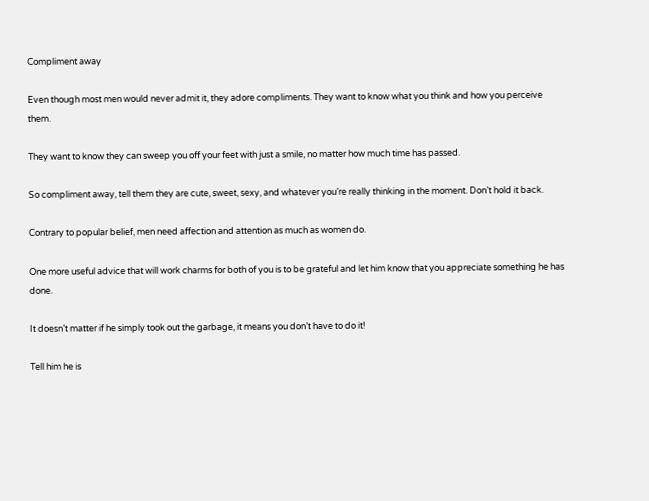Compliment away

Even though most men would never admit it, they adore compliments. They want to know what you think and how you perceive them.

They want to know they can sweep you off your feet with just a smile, no matter how much time has passed.

So compliment away, tell them they are cute, sweet, sexy, and whatever you’re really thinking in the moment. Don’t hold it back.

Contrary to popular belief, men need affection and attention as much as women do.

One more useful advice that will work charms for both of you is to be grateful and let him know that you appreciate something he has done.

It doesn’t matter if he simply took out the garbage, it means you don’t have to do it!

Tell him he is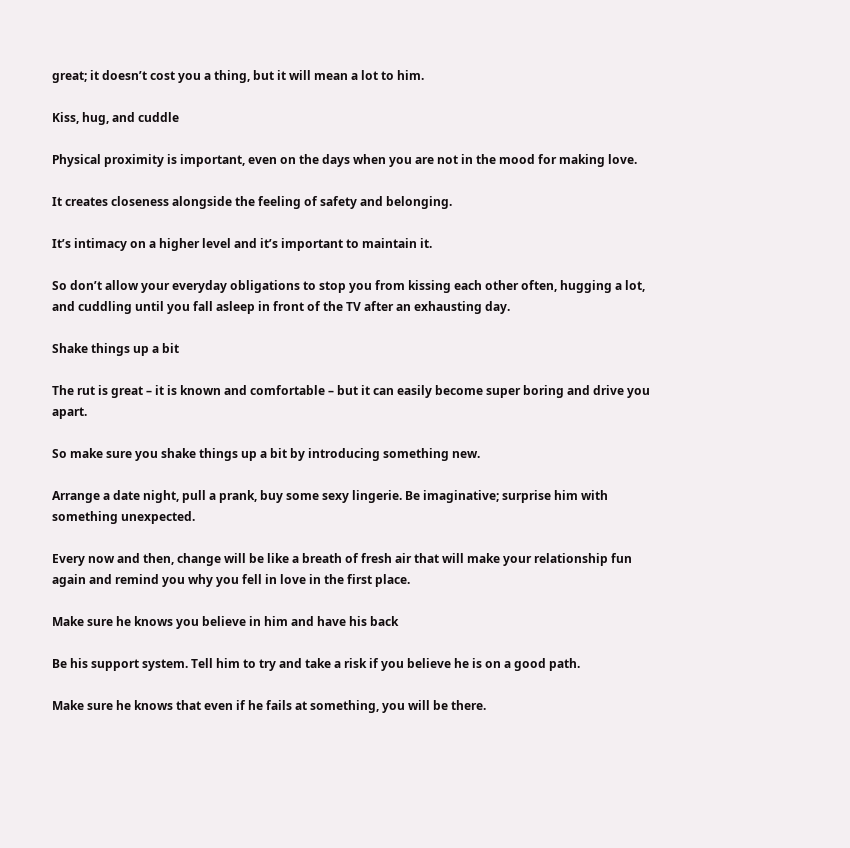great; it doesn’t cost you a thing, but it will mean a lot to him.

Kiss, hug, and cuddle

Physical proximity is important, even on the days when you are not in the mood for making love.

It creates closeness alongside the feeling of safety and belonging.

It’s intimacy on a higher level and it’s important to maintain it.

So don’t allow your everyday obligations to stop you from kissing each other often, hugging a lot, and cuddling until you fall asleep in front of the TV after an exhausting day.

Shake things up a bit

The rut is great – it is known and comfortable – but it can easily become super boring and drive you apart.

So make sure you shake things up a bit by introducing something new.

Arrange a date night, pull a prank, buy some sexy lingerie. Be imaginative; surprise him with something unexpected.

Every now and then, change will be like a breath of fresh air that will make your relationship fun again and remind you why you fell in love in the first place.

Make sure he knows you believe in him and have his back

Be his support system. Tell him to try and take a risk if you believe he is on a good path.

Make sure he knows that even if he fails at something, you will be there.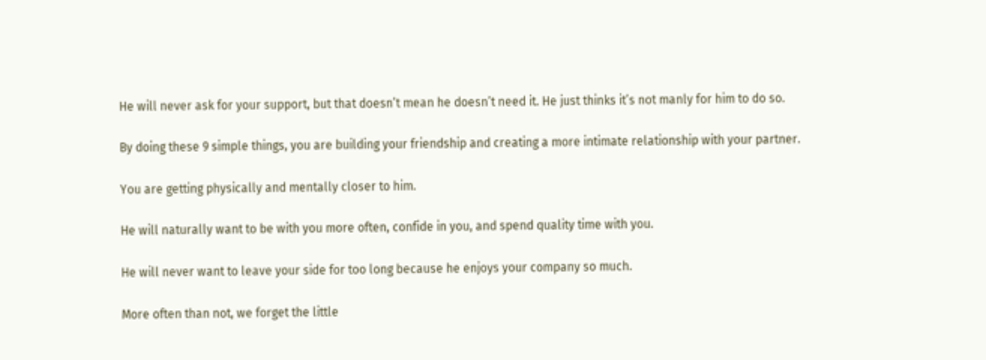He will never ask for your support, but that doesn’t mean he doesn’t need it. He just thinks it’s not manly for him to do so.

By doing these 9 simple things, you are building your friendship and creating a more intimate relationship with your partner.

You are getting physically and mentally closer to him.

He will naturally want to be with you more often, confide in you, and spend quality time with you.

He will never want to leave your side for too long because he enjoys your company so much.

More often than not, we forget the little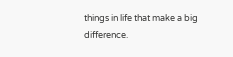things in life that make a big difference.